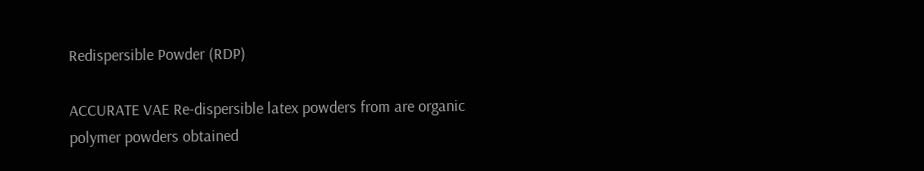Redispersible Powder (RDP)

ACCURATE VAE Re-dispersible latex powders from are organic polymer powders obtained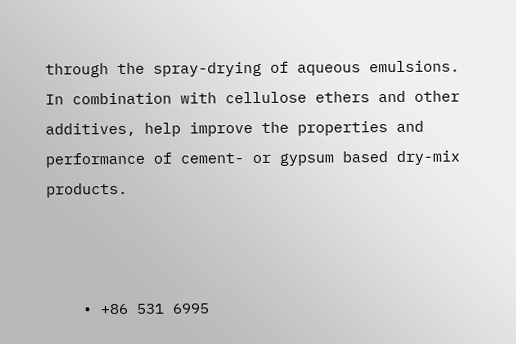through the spray-drying of aqueous emulsions. In combination with cellulose ethers and other additives, help improve the properties and performance of cement- or gypsum based dry-mix products.



    • +86 531 6995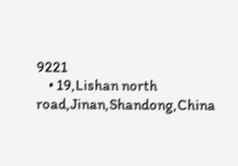9221
    • 19,Lishan north road,Jinan,Shandong,China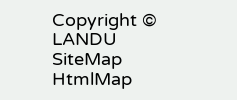Copyright © LANDU SiteMap HtmlMap